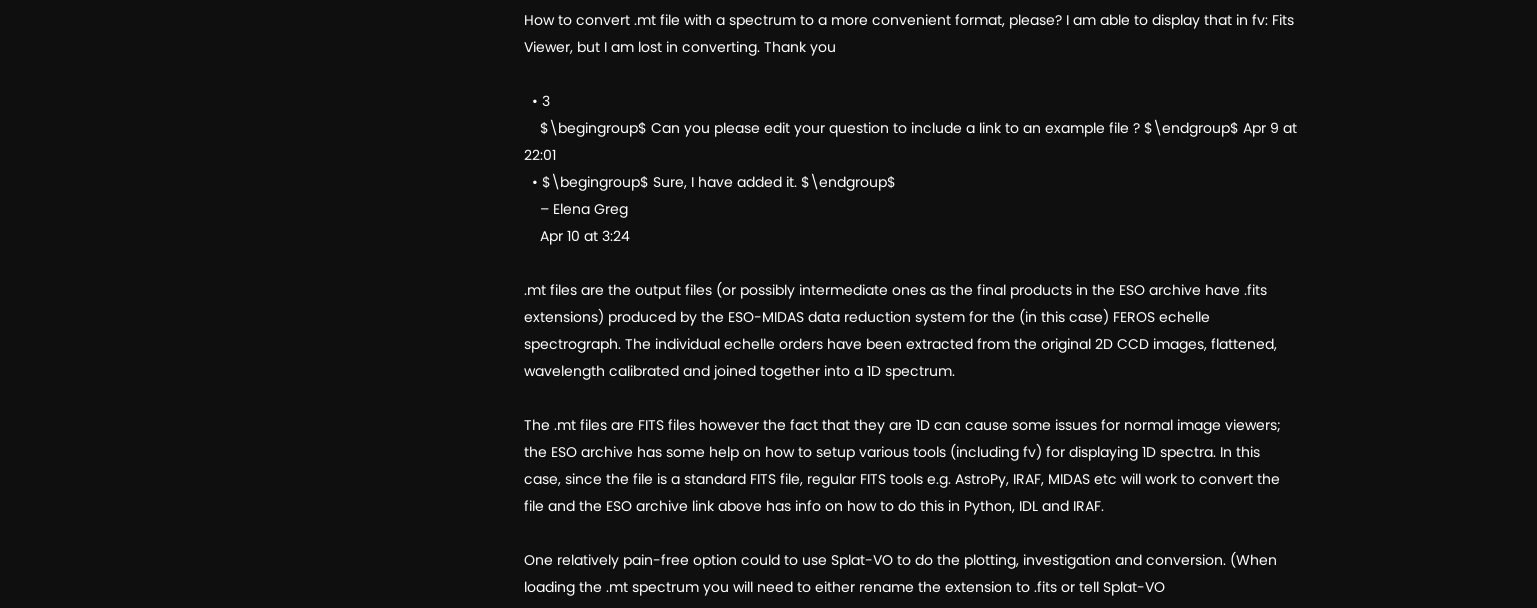How to convert .mt file with a spectrum to a more convenient format, please? I am able to display that in fv: Fits Viewer, but I am lost in converting. Thank you

  • 3
    $\begingroup$ Can you please edit your question to include a link to an example file ? $\endgroup$ Apr 9 at 22:01
  • $\begingroup$ Sure, I have added it. $\endgroup$
    – Elena Greg
    Apr 10 at 3:24

.mt files are the output files (or possibly intermediate ones as the final products in the ESO archive have .fits extensions) produced by the ESO-MIDAS data reduction system for the (in this case) FEROS echelle spectrograph. The individual echelle orders have been extracted from the original 2D CCD images, flattened, wavelength calibrated and joined together into a 1D spectrum.

The .mt files are FITS files however the fact that they are 1D can cause some issues for normal image viewers; the ESO archive has some help on how to setup various tools (including fv) for displaying 1D spectra. In this case, since the file is a standard FITS file, regular FITS tools e.g. AstroPy, IRAF, MIDAS etc will work to convert the file and the ESO archive link above has info on how to do this in Python, IDL and IRAF.

One relatively pain-free option could to use Splat-VO to do the plotting, investigation and conversion. (When loading the .mt spectrum you will need to either rename the extension to .fits or tell Splat-VO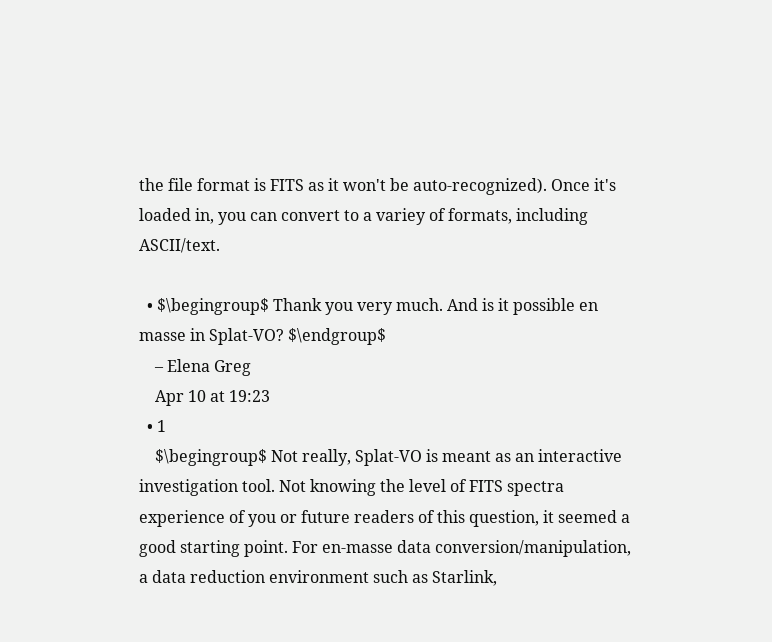the file format is FITS as it won't be auto-recognized). Once it's loaded in, you can convert to a variey of formats, including ASCII/text.

  • $\begingroup$ Thank you very much. And is it possible en masse in Splat-VO? $\endgroup$
    – Elena Greg
    Apr 10 at 19:23
  • 1
    $\begingroup$ Not really, Splat-VO is meant as an interactive investigation tool. Not knowing the level of FITS spectra experience of you or future readers of this question, it seemed a good starting point. For en-masse data conversion/manipulation, a data reduction environment such as Starlink,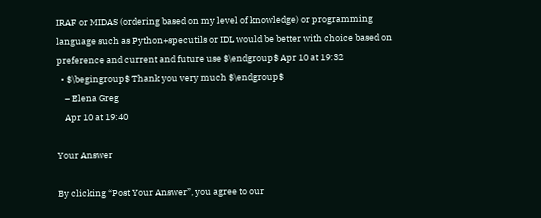IRAF or MIDAS (ordering based on my level of knowledge) or programming language such as Python+specutils or IDL would be better with choice based on preference and current and future use $\endgroup$ Apr 10 at 19:32
  • $\begingroup$ Thank you very much $\endgroup$
    – Elena Greg
    Apr 10 at 19:40

Your Answer

By clicking “Post Your Answer”, you agree to our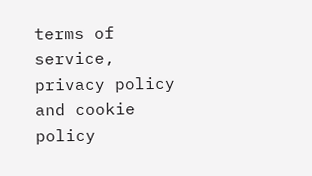terms of service, privacy policy and cookie policy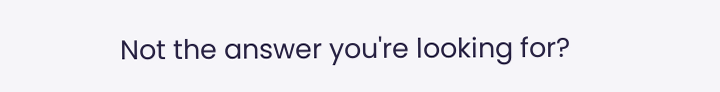Not the answer you're looking for?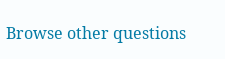Browse other questions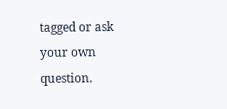tagged or ask your own question.